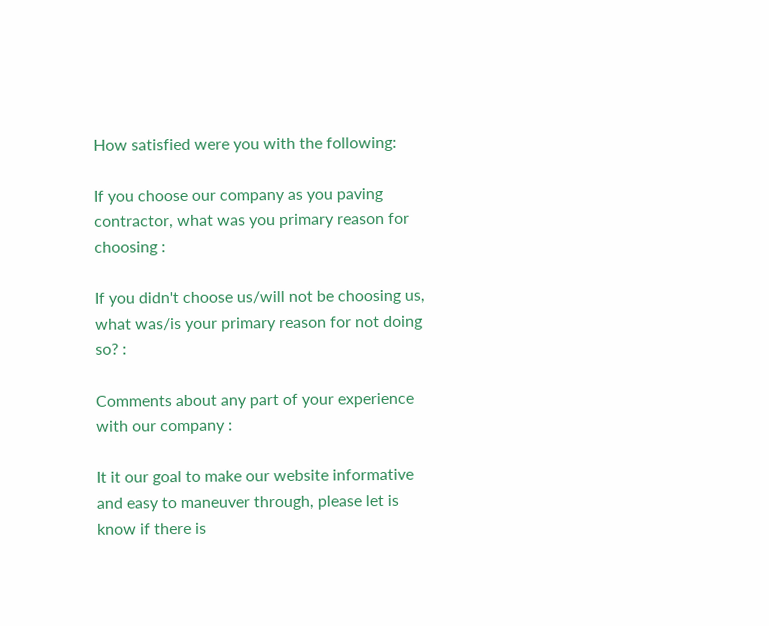How satisfied were you with the following:

If you choose our company as you paving contractor, what was you primary reason for choosing :

If you didn't choose us/will not be choosing us, what was/is your primary reason for not doing so? :

Comments about any part of your experience with our company :

It it our goal to make our website informative and easy to maneuver through, please let is know if there is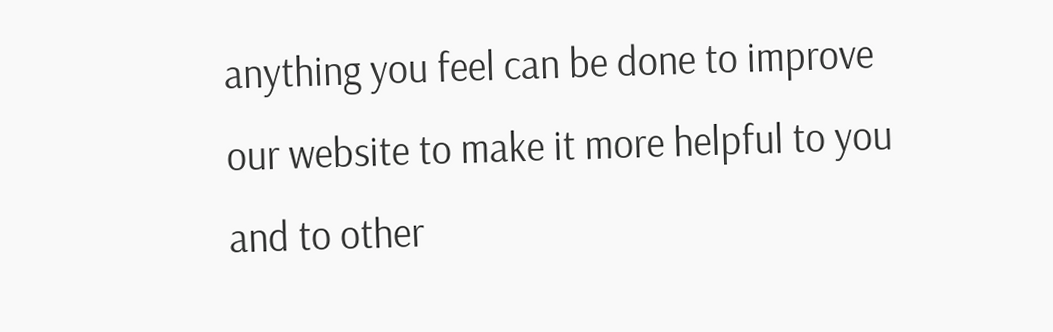anything you feel can be done to improve our website to make it more helpful to you and to other